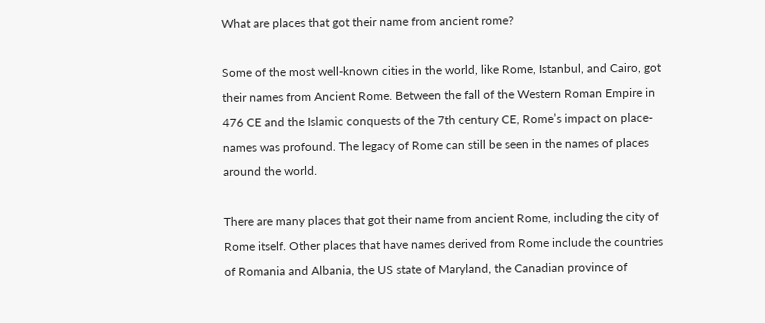What are places that got their name from ancient rome?

Some of the most well-known cities in the world, like Rome, Istanbul, and Cairo, got their names from Ancient Rome. Between the fall of the Western Roman Empire in 476 CE and the Islamic conquests of the 7th century CE, Rome’s impact on place-names was profound. The legacy of Rome can still be seen in the names of places around the world.

There are many places that got their name from ancient Rome, including the city of Rome itself. Other places that have names derived from Rome include the countries of Romania and Albania, the US state of Maryland, the Canadian province of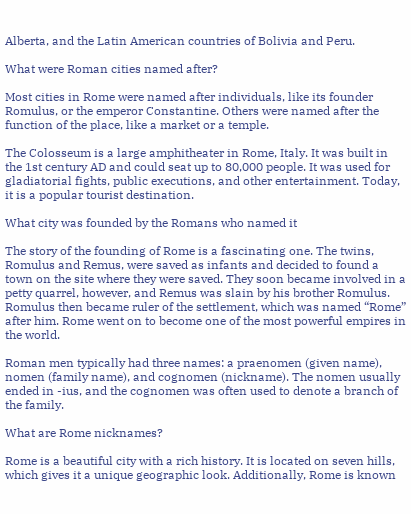Alberta, and the Latin American countries of Bolivia and Peru.

What were Roman cities named after?

Most cities in Rome were named after individuals, like its founder Romulus, or the emperor Constantine. Others were named after the function of the place, like a market or a temple.

The Colosseum is a large amphitheater in Rome, Italy. It was built in the 1st century AD and could seat up to 80,000 people. It was used for gladiatorial fights, public executions, and other entertainment. Today, it is a popular tourist destination.

What city was founded by the Romans who named it

The story of the founding of Rome is a fascinating one. The twins, Romulus and Remus, were saved as infants and decided to found a town on the site where they were saved. They soon became involved in a petty quarrel, however, and Remus was slain by his brother Romulus. Romulus then became ruler of the settlement, which was named “Rome” after him. Rome went on to become one of the most powerful empires in the world.

Roman men typically had three names: a praenomen (given name), nomen (family name), and cognomen (nickname). The nomen usually ended in -ius, and the cognomen was often used to denote a branch of the family.

What are Rome nicknames?

Rome is a beautiful city with a rich history. It is located on seven hills, which gives it a unique geographic look. Additionally, Rome is known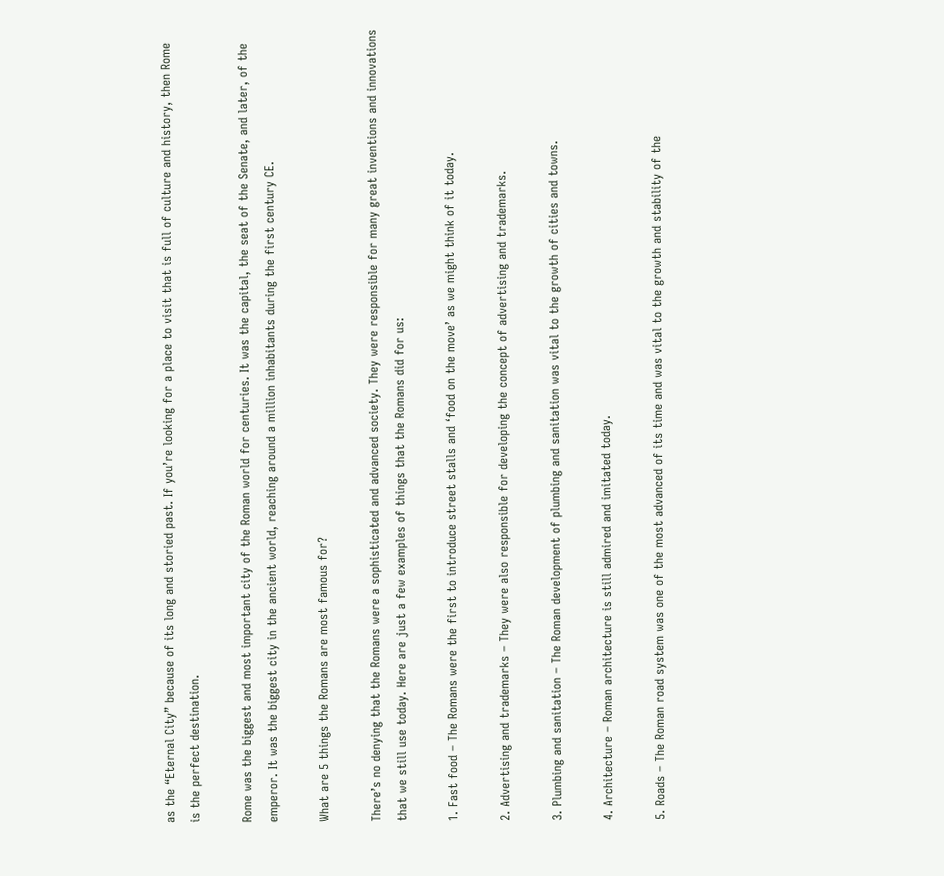as the “Eternal City” because of its long and storied past. If you’re looking for a place to visit that is full of culture and history, then Rome is the perfect destination.

Rome was the biggest and most important city of the Roman world for centuries. It was the capital, the seat of the Senate, and later, of the emperor. It was the biggest city in the ancient world, reaching around a million inhabitants during the first century CE.

What are 5 things the Romans are most famous for?

There’s no denying that the Romans were a sophisticated and advanced society. They were responsible for many great inventions and innovations that we still use today. Here are just a few examples of things that the Romans did for us:

1. Fast food – The Romans were the first to introduce street stalls and ‘food on the move’ as we might think of it today.

2. Advertising and trademarks – They were also responsible for developing the concept of advertising and trademarks.

3. Plumbing and sanitation – The Roman development of plumbing and sanitation was vital to the growth of cities and towns.

4. Architecture – Roman architecture is still admired and imitated today.

5. Roads – The Roman road system was one of the most advanced of its time and was vital to the growth and stability of the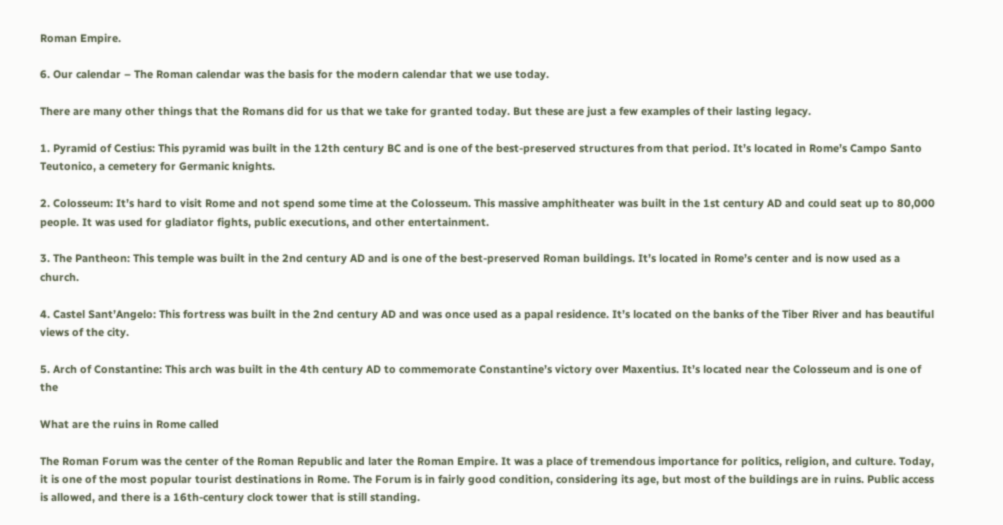Roman Empire.

6. Our calendar – The Roman calendar was the basis for the modern calendar that we use today.

There are many other things that the Romans did for us that we take for granted today. But these are just a few examples of their lasting legacy.

1. Pyramid of Cestius: This pyramid was built in the 12th century BC and is one of the best-preserved structures from that period. It’s located in Rome’s Campo Santo Teutonico, a cemetery for Germanic knights.

2. Colosseum: It’s hard to visit Rome and not spend some time at the Colosseum. This massive amphitheater was built in the 1st century AD and could seat up to 80,000 people. It was used for gladiator fights, public executions, and other entertainment.

3. The Pantheon: This temple was built in the 2nd century AD and is one of the best-preserved Roman buildings. It’s located in Rome’s center and is now used as a church.

4. Castel Sant’Angelo: This fortress was built in the 2nd century AD and was once used as a papal residence. It’s located on the banks of the Tiber River and has beautiful views of the city.

5. Arch of Constantine: This arch was built in the 4th century AD to commemorate Constantine’s victory over Maxentius. It’s located near the Colosseum and is one of the

What are the ruins in Rome called

The Roman Forum was the center of the Roman Republic and later the Roman Empire. It was a place of tremendous importance for politics, religion, and culture. Today, it is one of the most popular tourist destinations in Rome. The Forum is in fairly good condition, considering its age, but most of the buildings are in ruins. Public access is allowed, and there is a 16th-century clock tower that is still standing.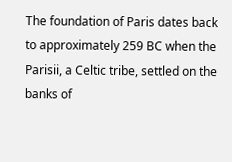The foundation of Paris dates back to approximately 259 BC when the Parisii, a Celtic tribe, settled on the banks of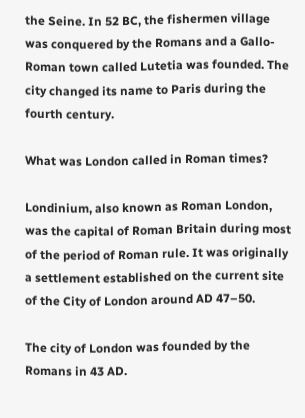the Seine. In 52 BC, the fishermen village was conquered by the Romans and a Gallo-Roman town called Lutetia was founded. The city changed its name to Paris during the fourth century.

What was London called in Roman times?

Londinium, also known as Roman London, was the capital of Roman Britain during most of the period of Roman rule. It was originally a settlement established on the current site of the City of London around AD 47–50.

The city of London was founded by the Romans in 43 AD.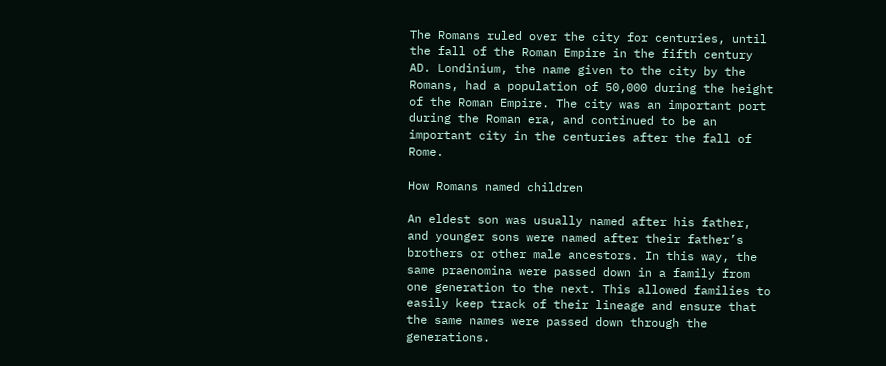The Romans ruled over the city for centuries, until the fall of the Roman Empire in the fifth century AD. Londinium, the name given to the city by the Romans, had a population of 50,000 during the height of the Roman Empire. The city was an important port during the Roman era, and continued to be an important city in the centuries after the fall of Rome.

How Romans named children

An eldest son was usually named after his father, and younger sons were named after their father’s brothers or other male ancestors. In this way, the same praenomina were passed down in a family from one generation to the next. This allowed families to easily keep track of their lineage and ensure that the same names were passed down through the generations.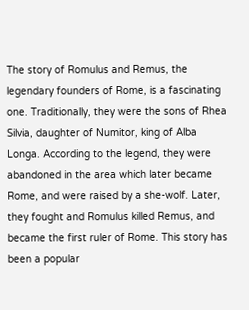The story of Romulus and Remus, the legendary founders of Rome, is a fascinating one. Traditionally, they were the sons of Rhea Silvia, daughter of Numitor, king of Alba Longa. According to the legend, they were abandoned in the area which later became Rome, and were raised by a she-wolf. Later, they fought and Romulus killed Remus, and became the first ruler of Rome. This story has been a popular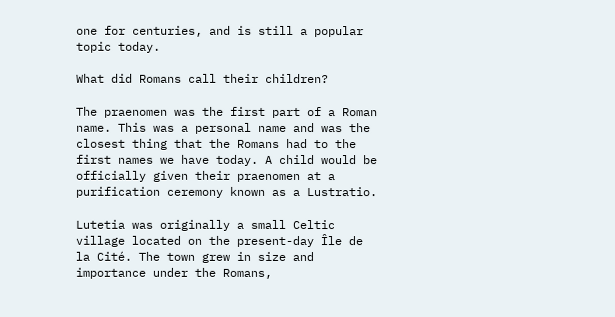one for centuries, and is still a popular topic today.

What did Romans call their children?

The praenomen was the first part of a Roman name. This was a personal name and was the closest thing that the Romans had to the first names we have today. A child would be officially given their praenomen at a purification ceremony known as a Lustratio.

Lutetia was originally a small Celtic village located on the present-day Île de la Cité. The town grew in size and importance under the Romans,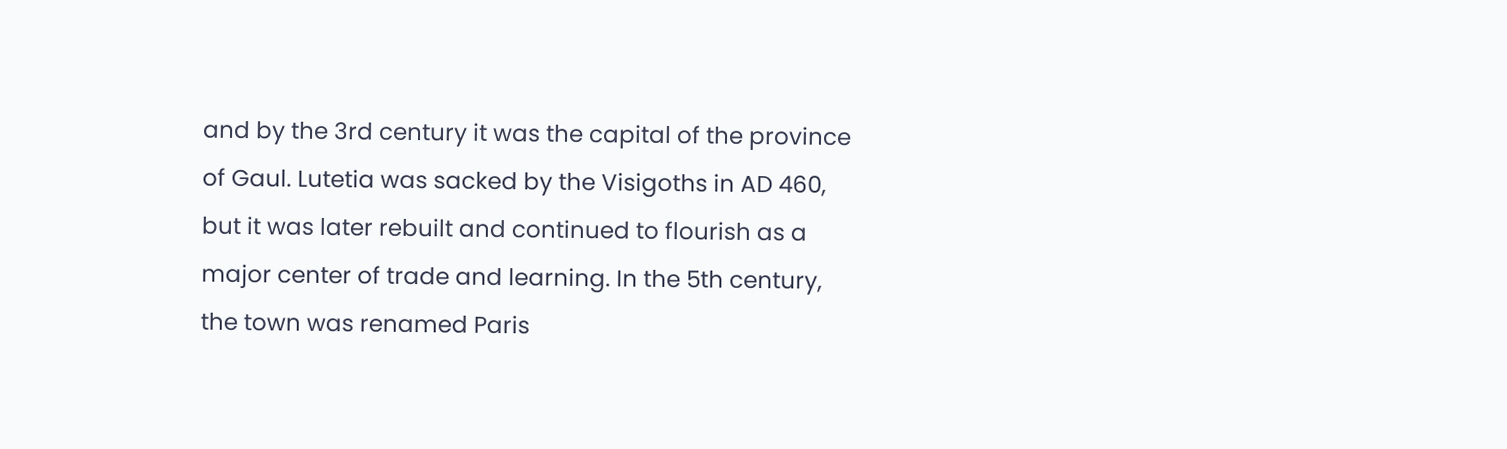and by the 3rd century it was the capital of the province of Gaul. Lutetia was sacked by the Visigoths in AD 460, but it was later rebuilt and continued to flourish as a major center of trade and learning. In the 5th century, the town was renamed Paris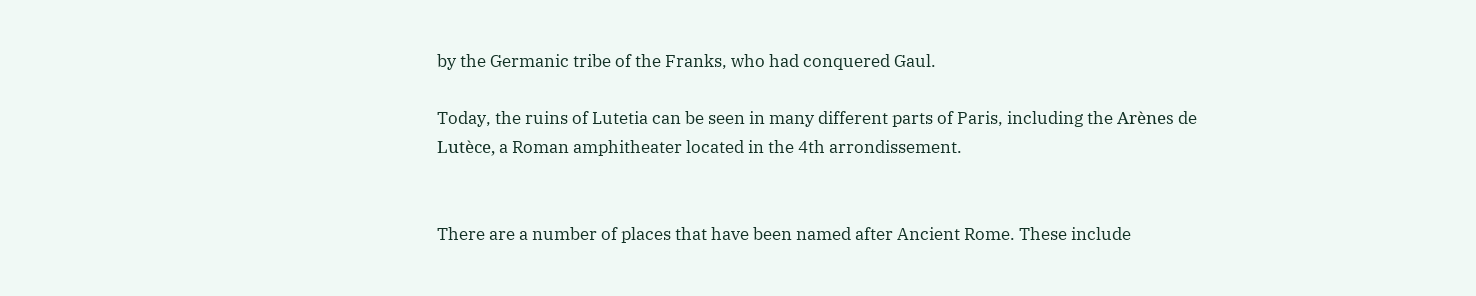by the Germanic tribe of the Franks, who had conquered Gaul.

Today, the ruins of Lutetia can be seen in many different parts of Paris, including the Arènes de Lutèce, a Roman amphitheater located in the 4th arrondissement.


There are a number of places that have been named after Ancient Rome. These include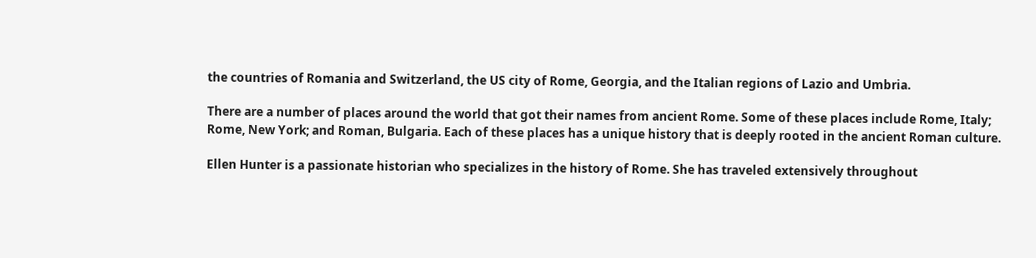the countries of Romania and Switzerland, the US city of Rome, Georgia, and the Italian regions of Lazio and Umbria.

There are a number of places around the world that got their names from ancient Rome. Some of these places include Rome, Italy; Rome, New York; and Roman, Bulgaria. Each of these places has a unique history that is deeply rooted in the ancient Roman culture.

Ellen Hunter is a passionate historian who specializes in the history of Rome. She has traveled extensively throughout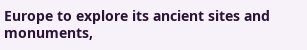Europe to explore its ancient sites and monuments,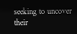seeking to uncover their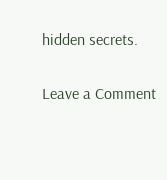hidden secrets.

Leave a Comment